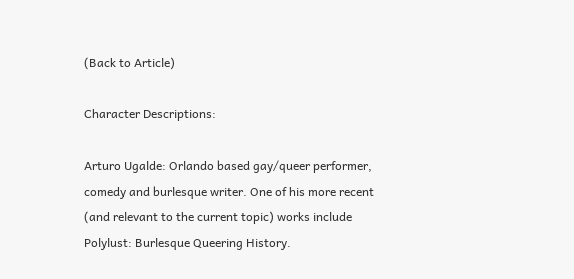(Back to Article)

Character Descriptions:

Arturo Ugalde: Orlando based gay/queer performer, comedy and burlesque writer. One of his more recent (and relevant to the current topic) works include Polylust: Burlesque Queering History.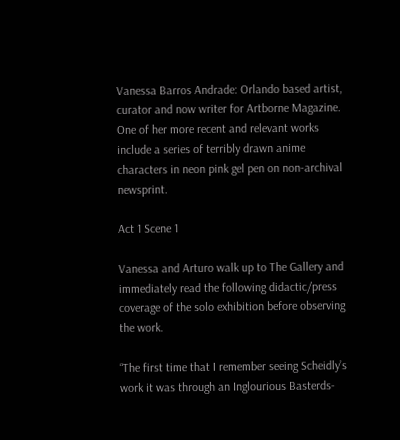Vanessa Barros Andrade: Orlando based artist, curator and now writer for Artborne Magazine. One of her more recent and relevant works include a series of terribly drawn anime characters in neon pink gel pen on non-archival newsprint.

Act 1 Scene 1

Vanessa and Arturo walk up to The Gallery and immediately read the following didactic/press coverage of the solo exhibition before observing the work.

“The first time that I remember seeing Scheidly’s work it was through an Inglourious Basterds-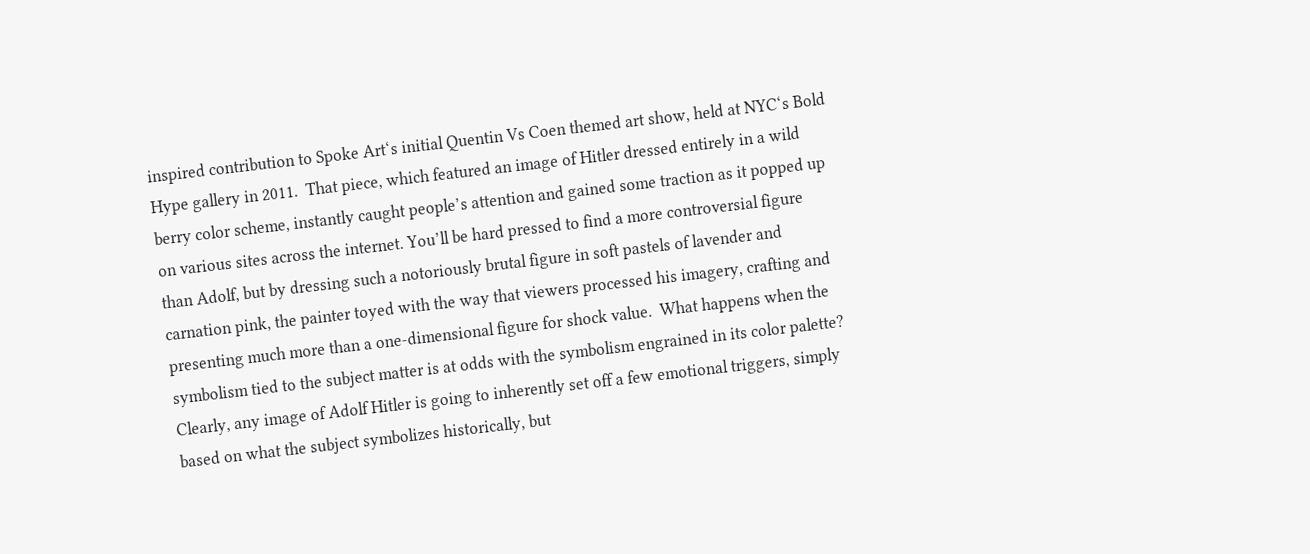inspired contribution to Spoke Art‘s initial Quentin Vs Coen themed art show, held at NYC‘s Bold Hype gallery in 2011.  That piece, which featured an image of Hitler dressed entirely in a wild berry color scheme, instantly caught people’s attention and gained some traction as it popped up on various sites across the internet. You’ll be hard pressed to find a more controversial figure than Adolf, but by dressing such a notoriously brutal figure in soft pastels of lavender and carnation pink, the painter toyed with the way that viewers processed his imagery, crafting and presenting much more than a one-dimensional figure for shock value.  What happens when the symbolism tied to the subject matter is at odds with the symbolism engrained in its color palette?  Clearly, any image of Adolf Hitler is going to inherently set off a few emotional triggers, simply based on what the subject symbolizes historically, but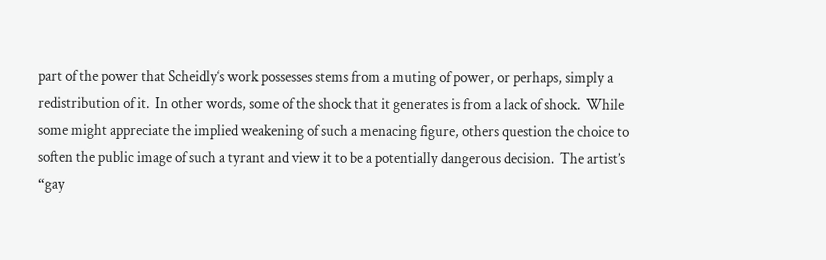part of the power that Scheidly‘s work possesses stems from a muting of power, or perhaps, simply a redistribution of it.  In other words, some of the shock that it generates is from a lack of shock.  While some might appreciate the implied weakening of such a menacing figure, others question the choice to soften the public image of such a tyrant and view it to be a potentially dangerous decision.  The artist’s “gay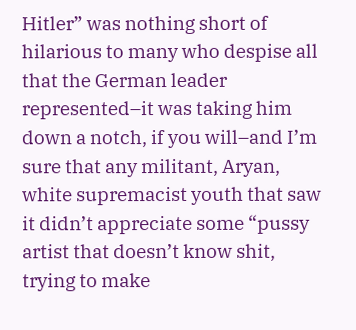Hitler” was nothing short of hilarious to many who despise all that the German leader represented–it was taking him down a notch, if you will–and I’m sure that any militant, Aryan, white supremacist youth that saw it didn’t appreciate some “pussy artist that doesn’t know shit, trying to make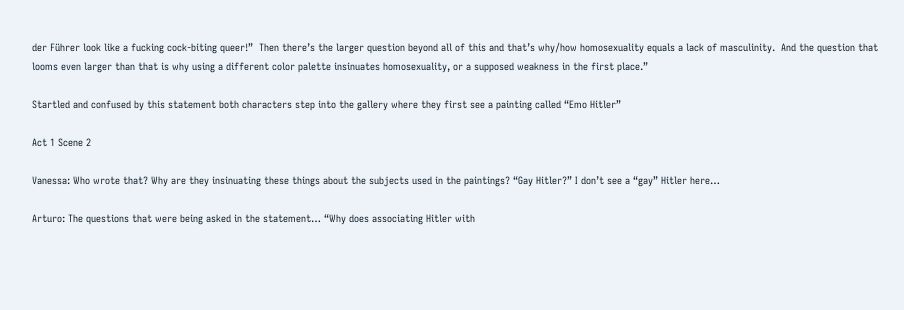der Führer look like a fucking cock-biting queer!”  Then there’s the larger question beyond all of this and that’s why/how homosexuality equals a lack of masculinity.  And the question that looms even larger than that is why using a different color palette insinuates homosexuality, or a supposed weakness in the first place.”

Startled and confused by this statement both characters step into the gallery where they first see a painting called “Emo Hitler”

Act 1 Scene 2

Vanessa: Who wrote that? Why are they insinuating these things about the subjects used in the paintings? “Gay Hitler?” I don’t see a “gay” Hitler here…

Arturo: The questions that were being asked in the statement… “Why does associating Hitler with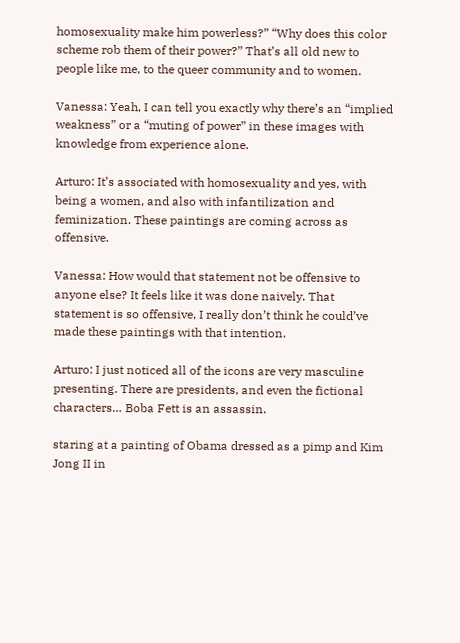homosexuality make him powerless?” “Why does this color scheme rob them of their power?” That’s all old new to people like me, to the queer community and to women.

Vanessa: Yeah, I can tell you exactly why there’s an “implied weakness” or a “muting of power” in these images with knowledge from experience alone.

Arturo: It’s associated with homosexuality and yes, with being a women, and also with infantilization and feminization. These paintings are coming across as offensive.

Vanessa: How would that statement not be offensive to anyone else? It feels like it was done naively. That statement is so offensive, I really don’t think he could’ve made these paintings with that intention.

Arturo: I just noticed all of the icons are very masculine presenting. There are presidents, and even the fictional characters… Boba Fett is an assassin.

staring at a painting of Obama dressed as a pimp and Kim Jong II in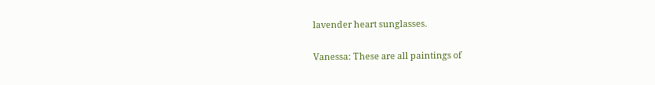lavender heart sunglasses.

Vanessa: These are all paintings of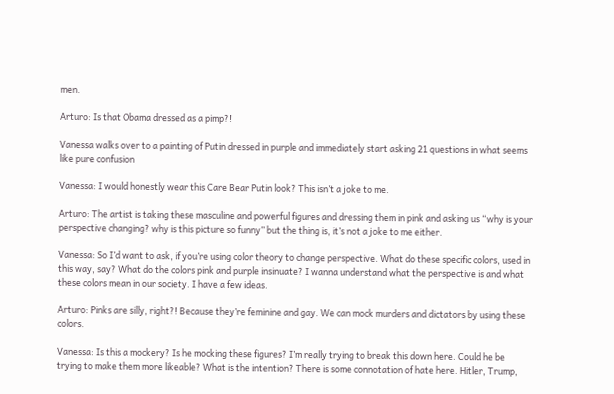men.

Arturo: Is that Obama dressed as a pimp?!

Vanessa walks over to a painting of Putin dressed in purple and immediately start asking 21 questions in what seems like pure confusion

Vanessa: I would honestly wear this Care Bear Putin look? This isn’t a joke to me.

Arturo: The artist is taking these masculine and powerful figures and dressing them in pink and asking us “why is your perspective changing? why is this picture so funny” but the thing is, it’s not a joke to me either.

Vanessa: So I’d want to ask, if you’re using color theory to change perspective. What do these specific colors, used in this way, say? What do the colors pink and purple insinuate? I wanna understand what the perspective is and what these colors mean in our society. I have a few ideas.

Arturo: Pinks are silly, right?! Because they’re feminine and gay. We can mock murders and dictators by using these colors.

Vanessa: Is this a mockery? Is he mocking these figures? I’m really trying to break this down here. Could he be trying to make them more likeable? What is the intention? There is some connotation of hate here. Hitler, Trump,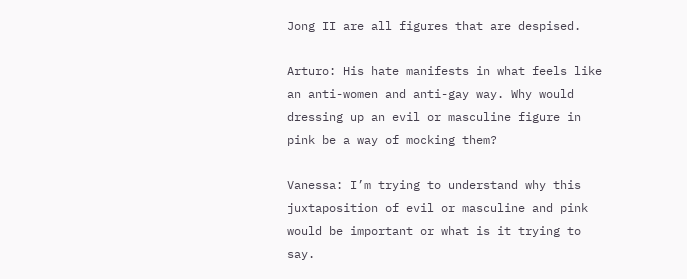Jong II are all figures that are despised.

Arturo: His hate manifests in what feels like an anti-women and anti-gay way. Why would dressing up an evil or masculine figure in pink be a way of mocking them?

Vanessa: I’m trying to understand why this juxtaposition of evil or masculine and pink would be important or what is it trying to say.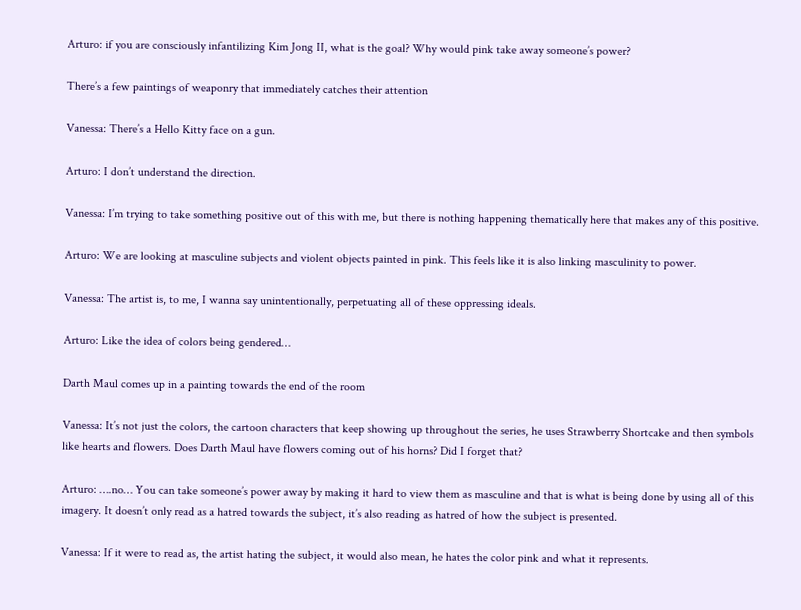Arturo: if you are consciously infantilizing Kim Jong II, what is the goal? Why would pink take away someone’s power?

There’s a few paintings of weaponry that immediately catches their attention

Vanessa: There’s a Hello Kitty face on a gun.

Arturo: I don’t understand the direction.

Vanessa: I’m trying to take something positive out of this with me, but there is nothing happening thematically here that makes any of this positive.

Arturo: We are looking at masculine subjects and violent objects painted in pink. This feels like it is also linking masculinity to power.

Vanessa: The artist is, to me, I wanna say unintentionally, perpetuating all of these oppressing ideals.

Arturo: Like the idea of colors being gendered…

Darth Maul comes up in a painting towards the end of the room

Vanessa: It’s not just the colors, the cartoon characters that keep showing up throughout the series, he uses Strawberry Shortcake and then symbols like hearts and flowers. Does Darth Maul have flowers coming out of his horns? Did I forget that?

Arturo: ….no… You can take someone’s power away by making it hard to view them as masculine and that is what is being done by using all of this imagery. It doesn’t only read as a hatred towards the subject, it’s also reading as hatred of how the subject is presented.

Vanessa: If it were to read as, the artist hating the subject, it would also mean, he hates the color pink and what it represents.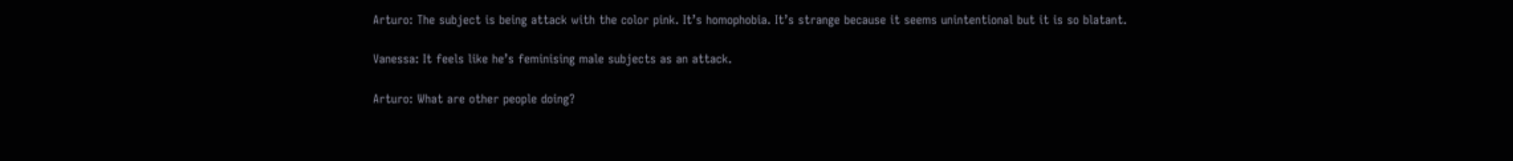Arturo: The subject is being attack with the color pink. It’s homophobia. It’s strange because it seems unintentional but it is so blatant.

Vanessa: It feels like he’s feminising male subjects as an attack.

Arturo: What are other people doing?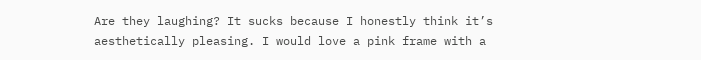Are they laughing? It sucks because I honestly think it’s aesthetically pleasing. I would love a pink frame with a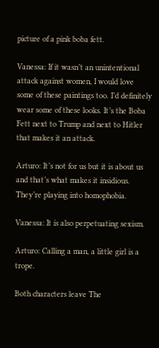picture of a pink boba fett.

Vanessa: If it wasn’t an unintentional attack against women, I would love some of these paintings too. I’d definitely wear some of these looks. It’s the Boba Fett next to Trump and next to Hitler that makes it an attack.

Arturo: It’s not for us but it is about us and that’s what makes it insidious. They’re playing into homophobia.

Vanessa: It is also perpetuating sexism.

Arturo: Calling a man, a little girl is a trope.

Both characters leave The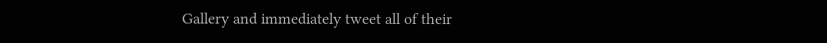Gallery and immediately tweet all of their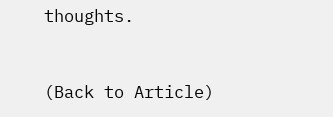thoughts.


(Back to Article)